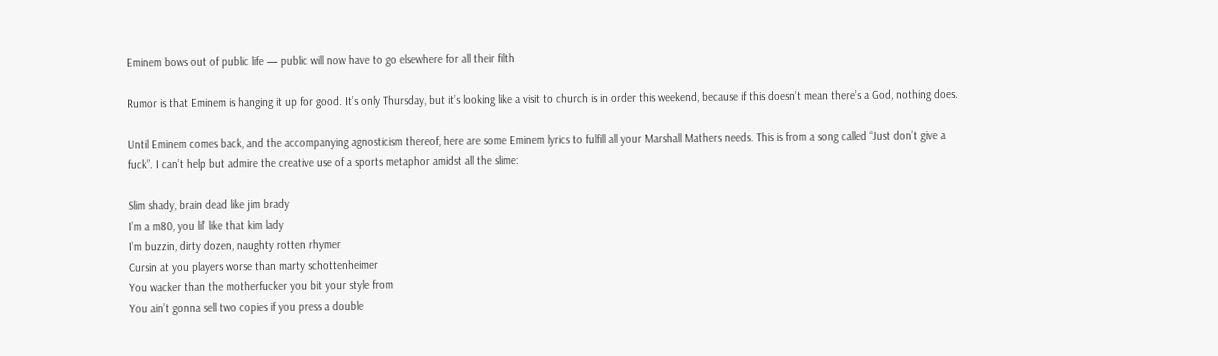Eminem bows out of public life — public will now have to go elsewhere for all their filth

Rumor is that Eminem is hanging it up for good. It’s only Thursday, but it’s looking like a visit to church is in order this weekend, because if this doesn’t mean there’s a God, nothing does.

Until Eminem comes back, and the accompanying agnosticism thereof, here are some Eminem lyrics to fulfill all your Marshall Mathers needs. This is from a song called “Just don’t give a fuck”. I can’t help but admire the creative use of a sports metaphor amidst all the slime:

Slim shady, brain dead like jim brady
I’m a m80, you lil’ like that kim lady
I’m buzzin, dirty dozen, naughty rotten rhymer
Cursin at you players worse than marty schottenheimer
You wacker than the motherfucker you bit your style from
You ain’t gonna sell two copies if you press a double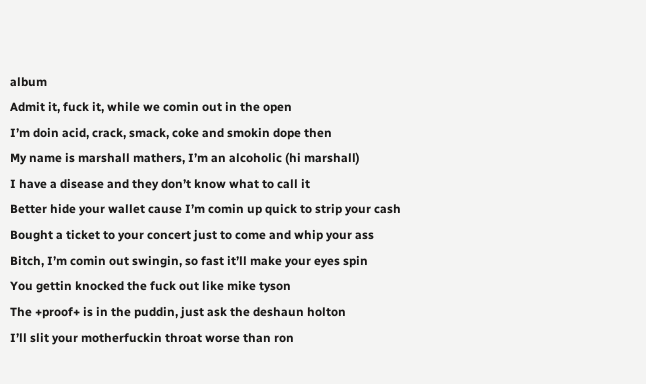album
Admit it, fuck it, while we comin out in the open
I’m doin acid, crack, smack, coke and smokin dope then
My name is marshall mathers, I’m an alcoholic (hi marshall)
I have a disease and they don’t know what to call it
Better hide your wallet cause I’m comin up quick to strip your cash
Bought a ticket to your concert just to come and whip your ass
Bitch, I’m comin out swingin, so fast it’ll make your eyes spin
You gettin knocked the fuck out like mike tyson
The +proof+ is in the puddin, just ask the deshaun holton
I’ll slit your motherfuckin throat worse than ron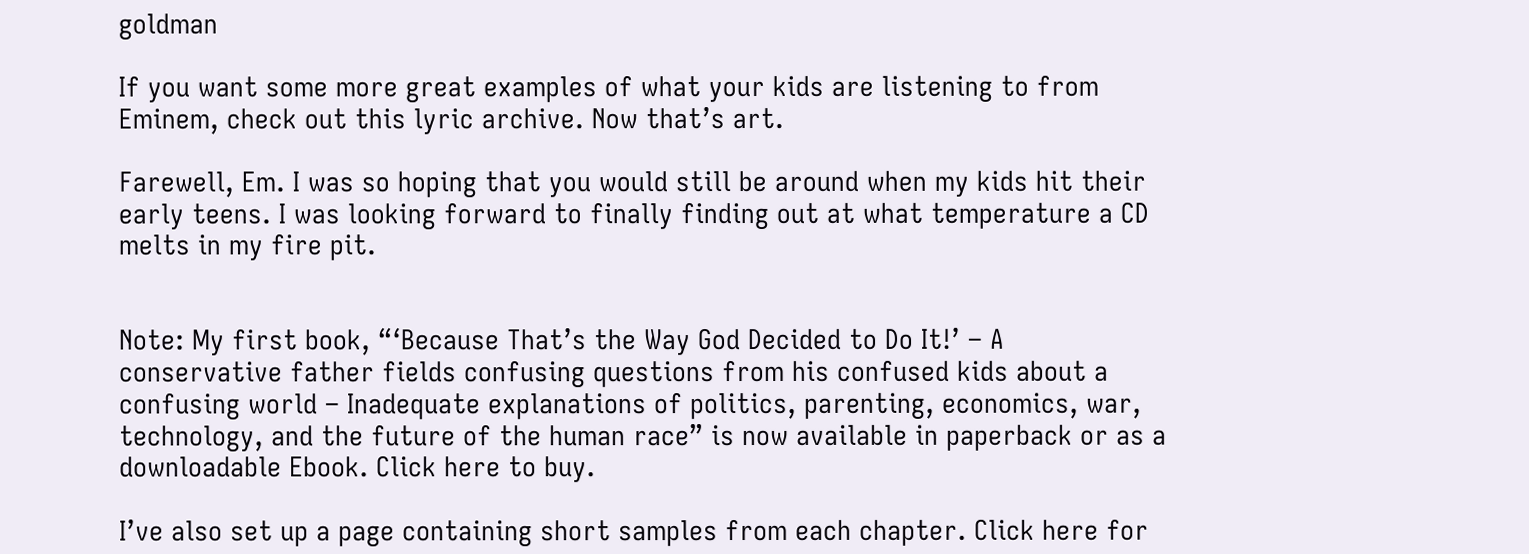goldman

If you want some more great examples of what your kids are listening to from Eminem, check out this lyric archive. Now that’s art.

Farewell, Em. I was so hoping that you would still be around when my kids hit their early teens. I was looking forward to finally finding out at what temperature a CD melts in my fire pit.


Note: My first book, “‘Because That’s the Way God Decided to Do It!’ – A conservative father fields confusing questions from his confused kids about a confusing world – Inadequate explanations of politics, parenting, economics, war, technology, and the future of the human race” is now available in paperback or as a downloadable Ebook. Click here to buy.

I’ve also set up a page containing short samples from each chapter. Click here for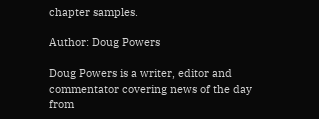chapter samples.

Author: Doug Powers

Doug Powers is a writer, editor and commentator covering news of the day from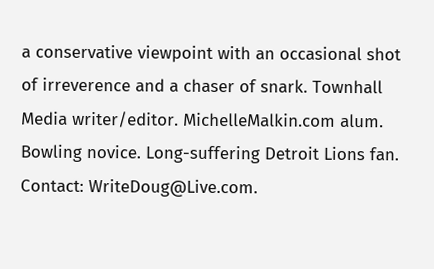a conservative viewpoint with an occasional shot of irreverence and a chaser of snark. Townhall Media writer/editor. MichelleMalkin.com alum. Bowling novice. Long-suffering Detroit Lions fan. Contact: WriteDoug@Live.com.